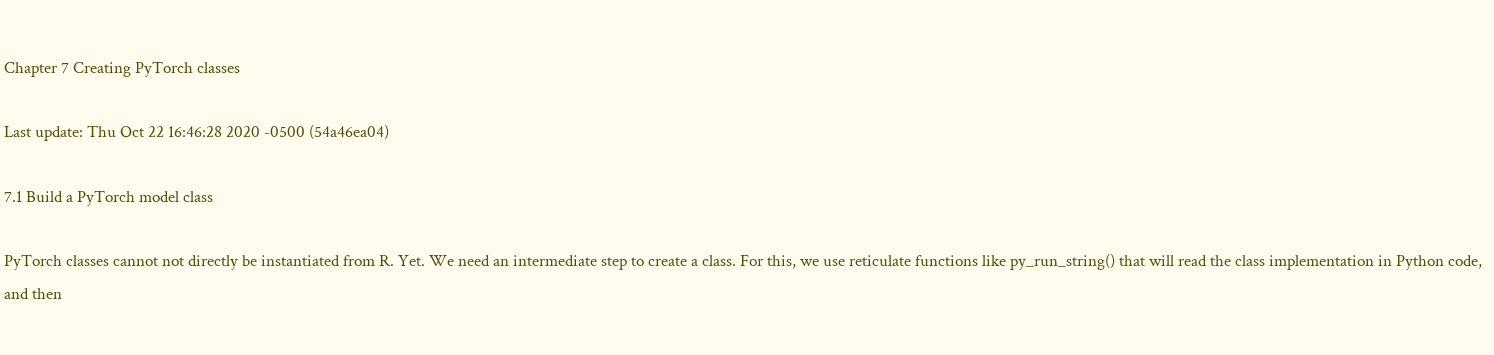Chapter 7 Creating PyTorch classes

Last update: Thu Oct 22 16:46:28 2020 -0500 (54a46ea04)

7.1 Build a PyTorch model class

PyTorch classes cannot not directly be instantiated from R. Yet. We need an intermediate step to create a class. For this, we use reticulate functions like py_run_string() that will read the class implementation in Python code, and then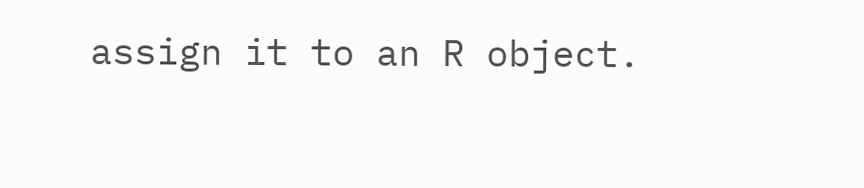assign it to an R object.